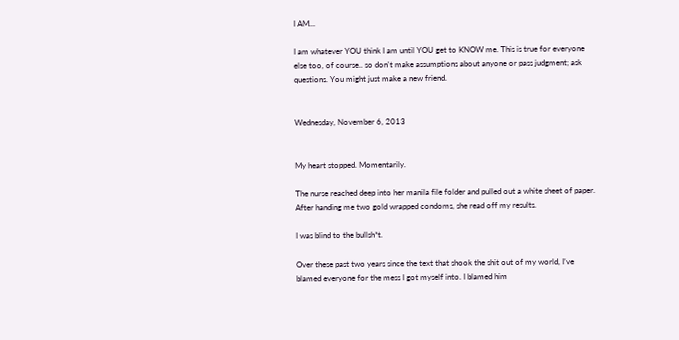I AM...

I am whatever YOU think I am until YOU get to KNOW me. This is true for everyone else too, of course.. so don't make assumptions about anyone or pass judgment; ask questions. You might just make a new friend.


Wednesday, November 6, 2013


My heart stopped. Momentarily.

The nurse reached deep into her manila file folder and pulled out a white sheet of paper. After handing me two gold wrapped condoms, she read off my results.

I was blind to the bullsh*t.

Over these past two years since the text that shook the shit out of my world, I’ve blamed everyone for the mess I got myself into. I blamed him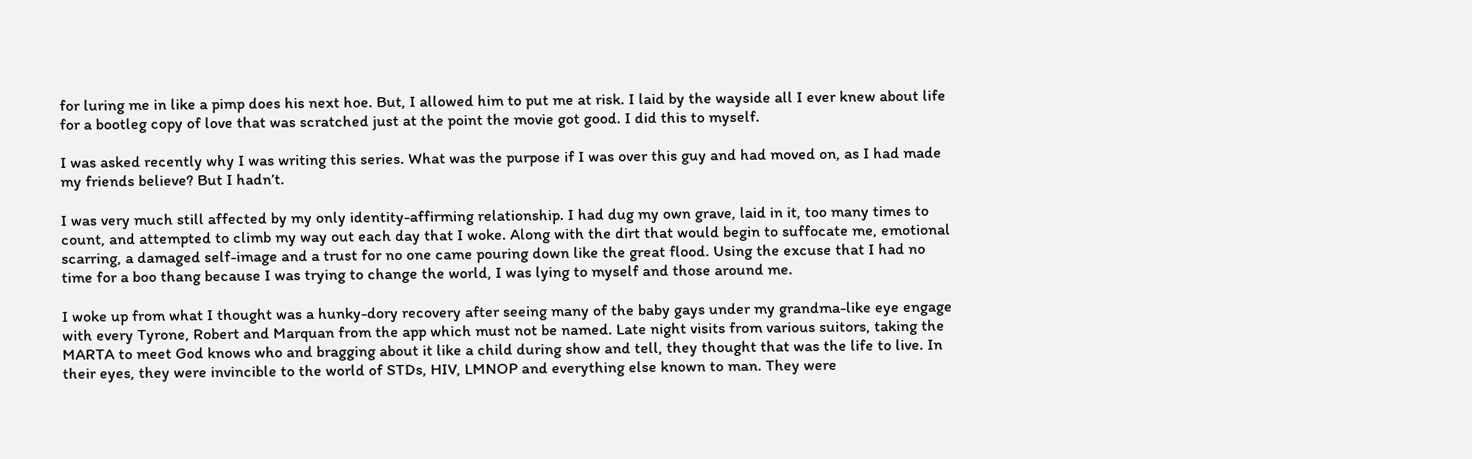for luring me in like a pimp does his next hoe. But, I allowed him to put me at risk. I laid by the wayside all I ever knew about life for a bootleg copy of love that was scratched just at the point the movie got good. I did this to myself.

I was asked recently why I was writing this series. What was the purpose if I was over this guy and had moved on, as I had made my friends believe? But I hadn’t.

I was very much still affected by my only identity-affirming relationship. I had dug my own grave, laid in it, too many times to count, and attempted to climb my way out each day that I woke. Along with the dirt that would begin to suffocate me, emotional scarring, a damaged self-image and a trust for no one came pouring down like the great flood. Using the excuse that I had no time for a boo thang because I was trying to change the world, I was lying to myself and those around me.

I woke up from what I thought was a hunky-dory recovery after seeing many of the baby gays under my grandma-like eye engage with every Tyrone, Robert and Marquan from the app which must not be named. Late night visits from various suitors, taking the MARTA to meet God knows who and bragging about it like a child during show and tell, they thought that was the life to live. In their eyes, they were invincible to the world of STDs, HIV, LMNOP and everything else known to man. They were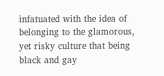infatuated with the idea of belonging to the glamorous, yet risky culture that being black and gay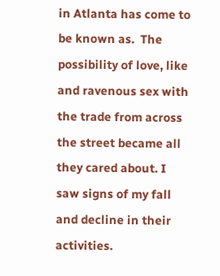in Atlanta has come to be known as.  The possibility of love, like and ravenous sex with the trade from across the street became all they cared about. I saw signs of my fall and decline in their activities.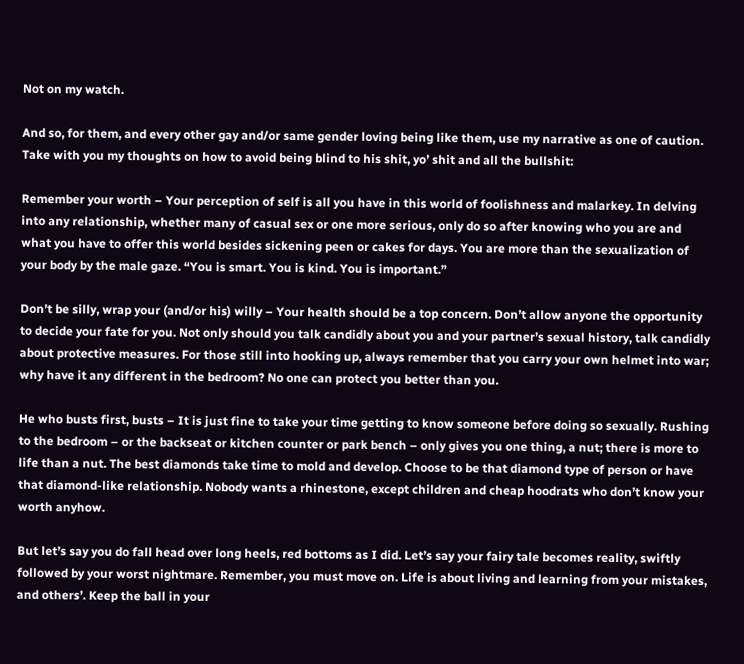Not on my watch.

And so, for them, and every other gay and/or same gender loving being like them, use my narrative as one of caution. Take with you my thoughts on how to avoid being blind to his shit, yo’ shit and all the bullshit:

Remember your worth – Your perception of self is all you have in this world of foolishness and malarkey. In delving into any relationship, whether many of casual sex or one more serious, only do so after knowing who you are and what you have to offer this world besides sickening peen or cakes for days. You are more than the sexualization of your body by the male gaze. “You is smart. You is kind. You is important.”

Don’t be silly, wrap your (and/or his) willy – Your health should be a top concern. Don’t allow anyone the opportunity to decide your fate for you. Not only should you talk candidly about you and your partner’s sexual history, talk candidly about protective measures. For those still into hooking up, always remember that you carry your own helmet into war; why have it any different in the bedroom? No one can protect you better than you.

He who busts first, busts – It is just fine to take your time getting to know someone before doing so sexually. Rushing to the bedroom – or the backseat or kitchen counter or park bench – only gives you one thing, a nut; there is more to life than a nut. The best diamonds take time to mold and develop. Choose to be that diamond type of person or have that diamond-like relationship. Nobody wants a rhinestone, except children and cheap hoodrats who don’t know your worth anyhow.

But let’s say you do fall head over long heels, red bottoms as I did. Let’s say your fairy tale becomes reality, swiftly followed by your worst nightmare. Remember, you must move on. Life is about living and learning from your mistakes, and others’. Keep the ball in your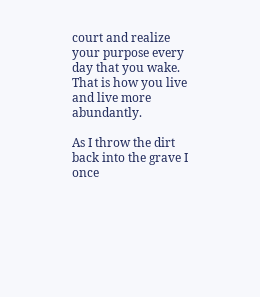court and realize your purpose every day that you wake. That is how you live and live more abundantly.

As I throw the dirt back into the grave I once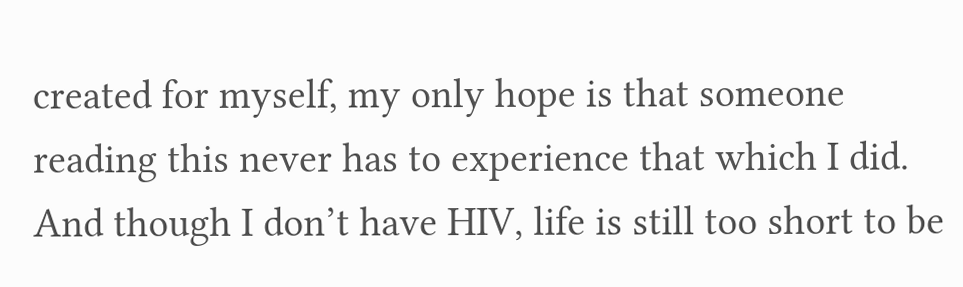created for myself, my only hope is that someone reading this never has to experience that which I did. And though I don’t have HIV, life is still too short to be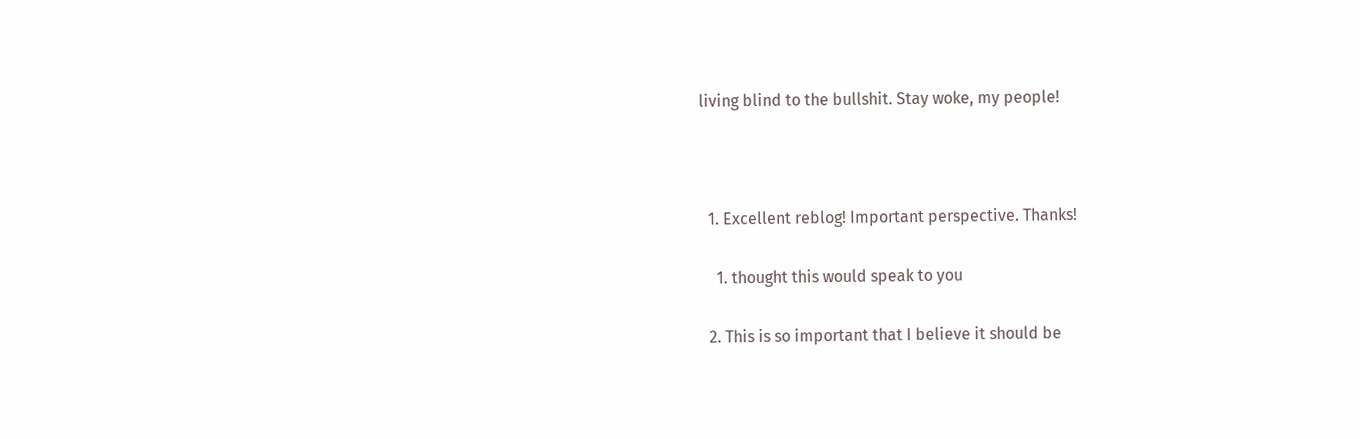living blind to the bullshit. Stay woke, my people!



  1. Excellent reblog! Important perspective. Thanks!

    1. thought this would speak to you

  2. This is so important that I believe it should be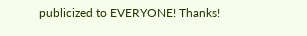publicized to EVERYONE! Thanks!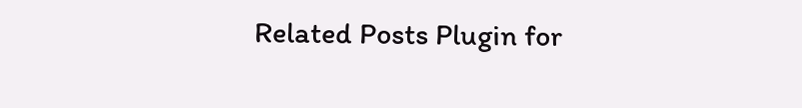Related Posts Plugin for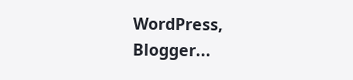WordPress, Blogger...